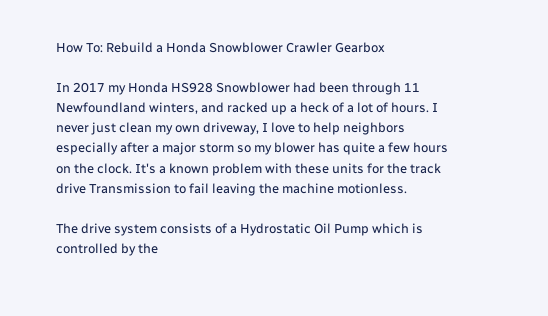How To: Rebuild a Honda Snowblower Crawler Gearbox

In 2017 my Honda HS928 Snowblower had been through 11 Newfoundland winters, and racked up a heck of a lot of hours. I never just clean my own driveway, I love to help neighbors especially after a major storm so my blower has quite a few hours on the clock. It's a known problem with these units for the track drive Transmission to fail leaving the machine motionless.

The drive system consists of a Hydrostatic Oil Pump which is controlled by the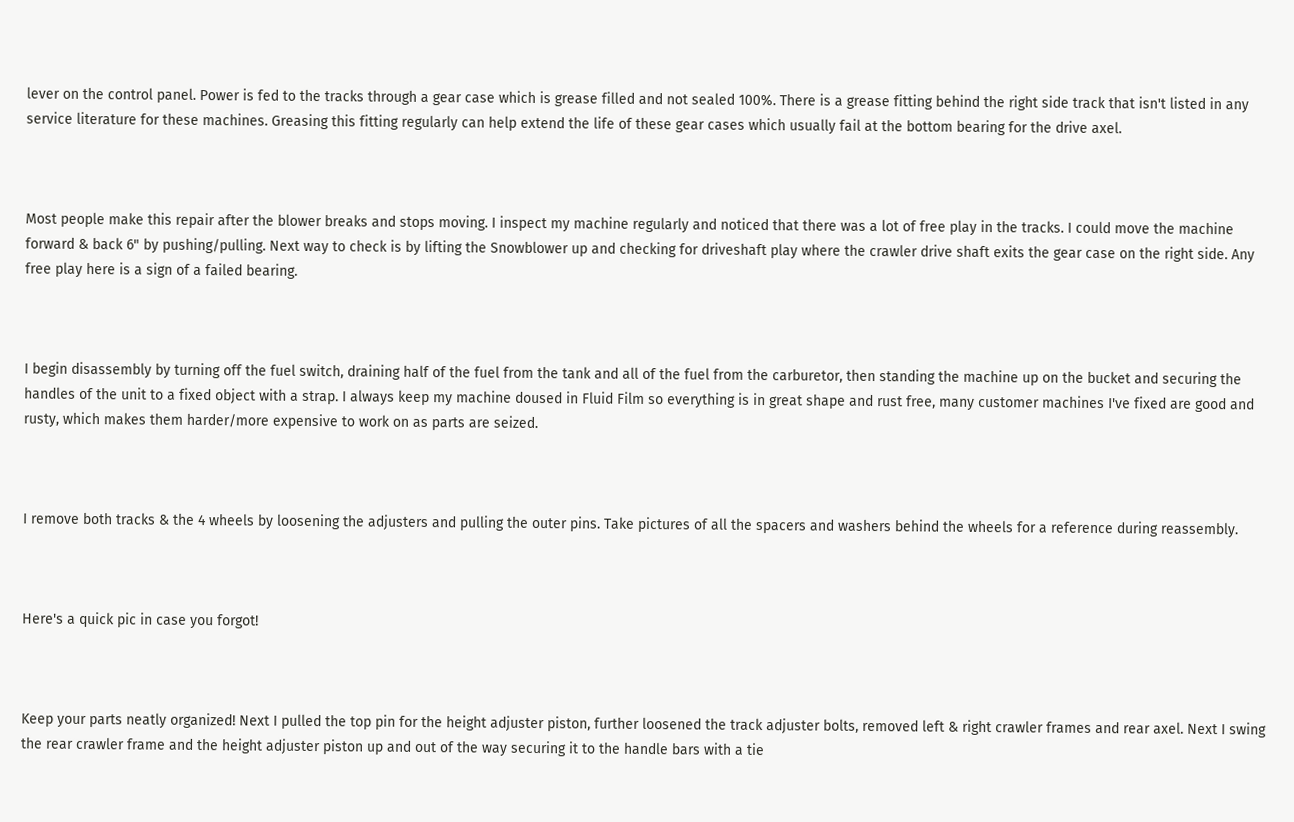lever on the control panel. Power is fed to the tracks through a gear case which is grease filled and not sealed 100%. There is a grease fitting behind the right side track that isn't listed in any service literature for these machines. Greasing this fitting regularly can help extend the life of these gear cases which usually fail at the bottom bearing for the drive axel.



Most people make this repair after the blower breaks and stops moving. I inspect my machine regularly and noticed that there was a lot of free play in the tracks. I could move the machine forward & back 6" by pushing/pulling. Next way to check is by lifting the Snowblower up and checking for driveshaft play where the crawler drive shaft exits the gear case on the right side. Any free play here is a sign of a failed bearing.



I begin disassembly by turning off the fuel switch, draining half of the fuel from the tank and all of the fuel from the carburetor, then standing the machine up on the bucket and securing the handles of the unit to a fixed object with a strap. I always keep my machine doused in Fluid Film so everything is in great shape and rust free, many customer machines I've fixed are good and rusty, which makes them harder/more expensive to work on as parts are seized.



I remove both tracks & the 4 wheels by loosening the adjusters and pulling the outer pins. Take pictures of all the spacers and washers behind the wheels for a reference during reassembly.



Here's a quick pic in case you forgot!



Keep your parts neatly organized! Next I pulled the top pin for the height adjuster piston, further loosened the track adjuster bolts, removed left & right crawler frames and rear axel. Next I swing the rear crawler frame and the height adjuster piston up and out of the way securing it to the handle bars with a tie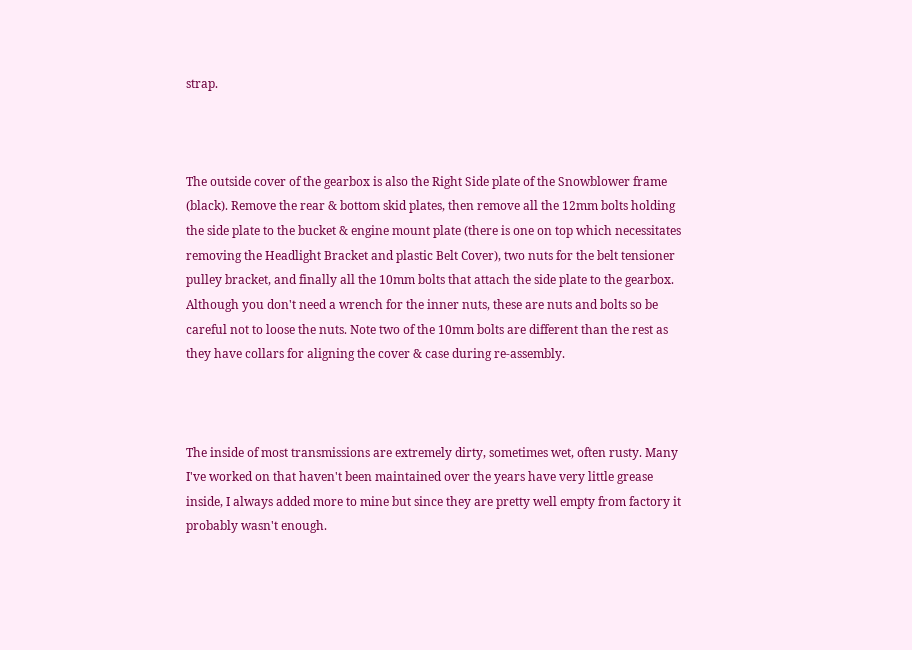strap.



The outside cover of the gearbox is also the Right Side plate of the Snowblower frame (black). Remove the rear & bottom skid plates, then remove all the 12mm bolts holding the side plate to the bucket & engine mount plate (there is one on top which necessitates removing the Headlight Bracket and plastic Belt Cover), two nuts for the belt tensioner pulley bracket, and finally all the 10mm bolts that attach the side plate to the gearbox. Although you don't need a wrench for the inner nuts, these are nuts and bolts so be careful not to loose the nuts. Note two of the 10mm bolts are different than the rest as they have collars for aligning the cover & case during re-assembly.



The inside of most transmissions are extremely dirty, sometimes wet, often rusty. Many I've worked on that haven't been maintained over the years have very little grease inside, I always added more to mine but since they are pretty well empty from factory it probably wasn't enough.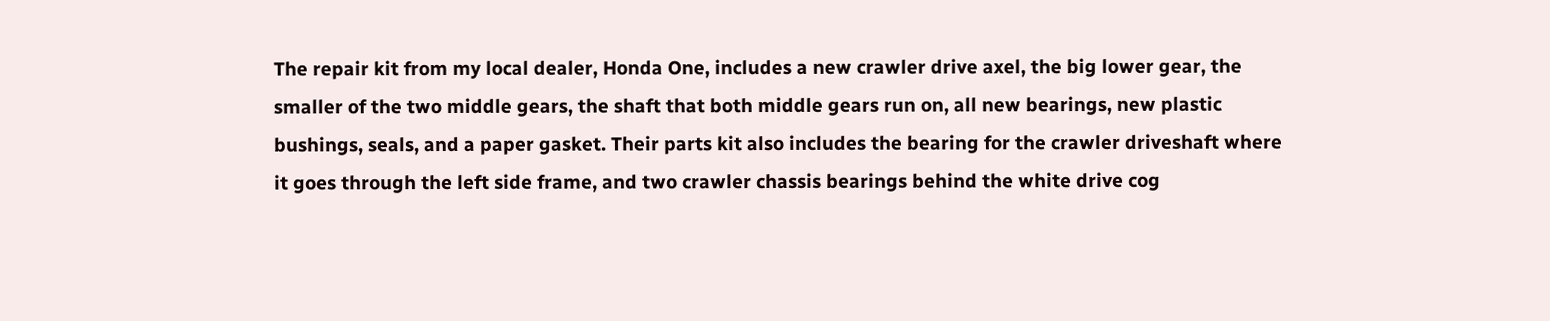The repair kit from my local dealer, Honda One, includes a new crawler drive axel, the big lower gear, the smaller of the two middle gears, the shaft that both middle gears run on, all new bearings, new plastic bushings, seals, and a paper gasket. Their parts kit also includes the bearing for the crawler driveshaft where it goes through the left side frame, and two crawler chassis bearings behind the white drive cog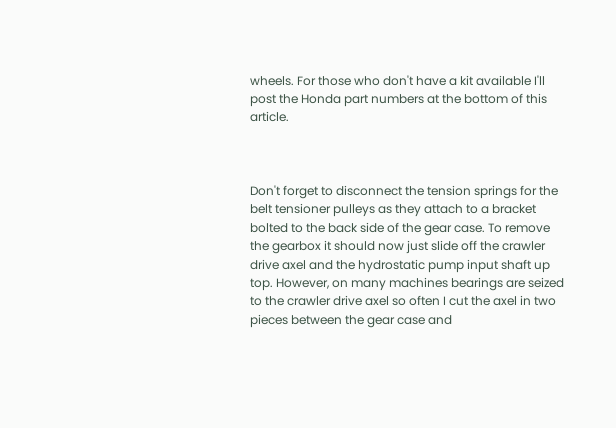wheels. For those who don't have a kit available I'll post the Honda part numbers at the bottom of this article.



Don't forget to disconnect the tension springs for the belt tensioner pulleys as they attach to a bracket bolted to the back side of the gear case. To remove the gearbox it should now just slide off the crawler drive axel and the hydrostatic pump input shaft up top. However, on many machines bearings are seized to the crawler drive axel so often I cut the axel in two pieces between the gear case and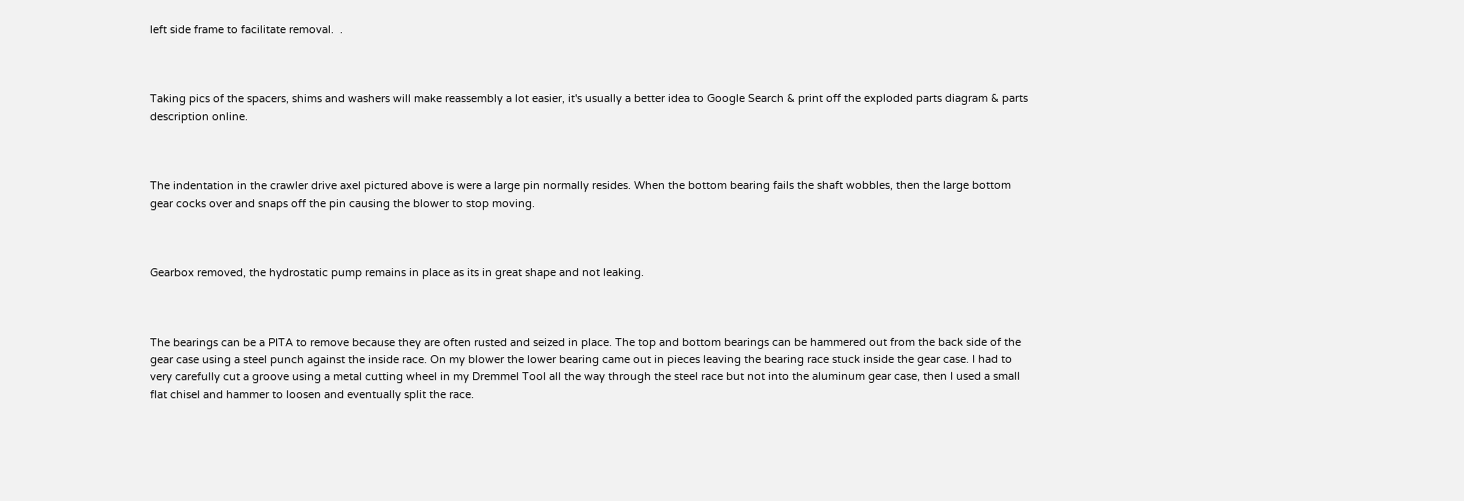left side frame to facilitate removal.  .



Taking pics of the spacers, shims and washers will make reassembly a lot easier, it's usually a better idea to Google Search & print off the exploded parts diagram & parts description online.



The indentation in the crawler drive axel pictured above is were a large pin normally resides. When the bottom bearing fails the shaft wobbles, then the large bottom gear cocks over and snaps off the pin causing the blower to stop moving.



Gearbox removed, the hydrostatic pump remains in place as its in great shape and not leaking.



The bearings can be a PITA to remove because they are often rusted and seized in place. The top and bottom bearings can be hammered out from the back side of the gear case using a steel punch against the inside race. On my blower the lower bearing came out in pieces leaving the bearing race stuck inside the gear case. I had to very carefully cut a groove using a metal cutting wheel in my Dremmel Tool all the way through the steel race but not into the aluminum gear case, then I used a small flat chisel and hammer to loosen and eventually split the race.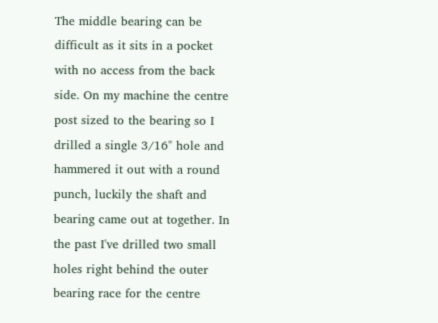The middle bearing can be difficult as it sits in a pocket with no access from the back side. On my machine the centre post sized to the bearing so I drilled a single 3/16" hole and hammered it out with a round punch, luckily the shaft and bearing came out at together. In the past I've drilled two small holes right behind the outer bearing race for the centre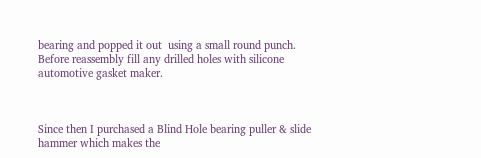bearing and popped it out  using a small round punch. Before reassembly fill any drilled holes with silicone automotive gasket maker.



Since then I purchased a Blind Hole bearing puller & slide hammer which makes the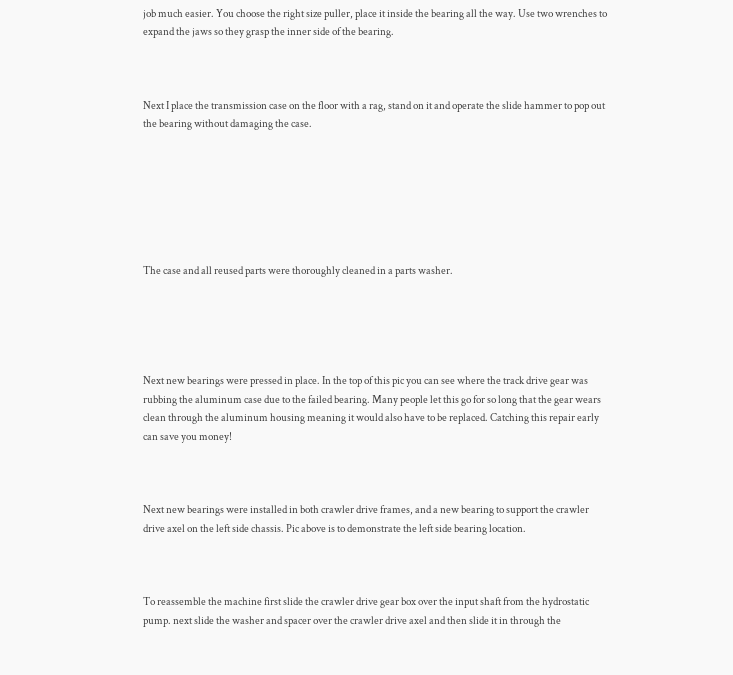job much easier. You choose the right size puller, place it inside the bearing all the way. Use two wrenches to expand the jaws so they grasp the inner side of the bearing.



Next I place the transmission case on the floor with a rag, stand on it and operate the slide hammer to pop out the bearing without damaging the case.







The case and all reused parts were thoroughly cleaned in a parts washer.





Next new bearings were pressed in place. In the top of this pic you can see where the track drive gear was rubbing the aluminum case due to the failed bearing. Many people let this go for so long that the gear wears clean through the aluminum housing meaning it would also have to be replaced. Catching this repair early can save you money!



Next new bearings were installed in both crawler drive frames, and a new bearing to support the crawler drive axel on the left side chassis. Pic above is to demonstrate the left side bearing location.



To reassemble the machine first slide the crawler drive gear box over the input shaft from the hydrostatic pump. next slide the washer and spacer over the crawler drive axel and then slide it in through the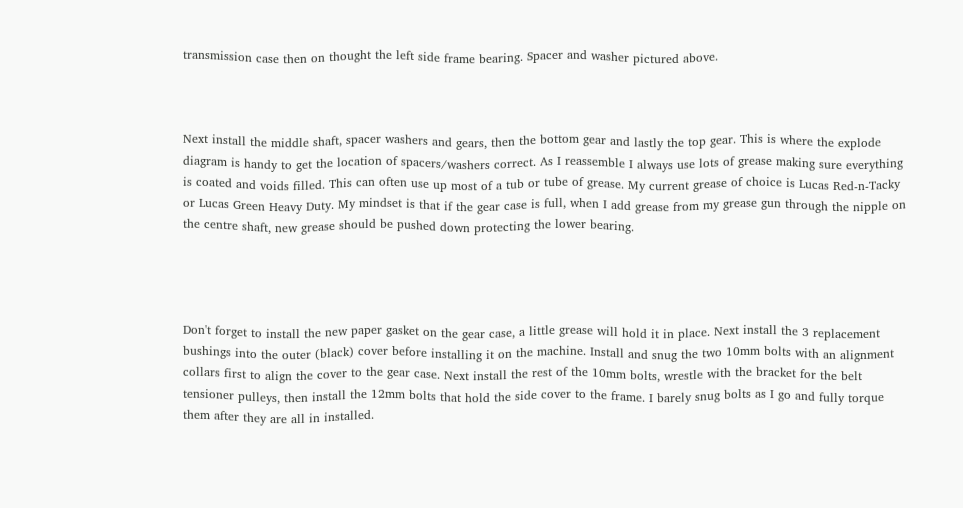transmission case then on thought the left side frame bearing. Spacer and washer pictured above.



Next install the middle shaft, spacer washers and gears, then the bottom gear and lastly the top gear. This is where the explode diagram is handy to get the location of spacers/washers correct. As I reassemble I always use lots of grease making sure everything is coated and voids filled. This can often use up most of a tub or tube of grease. My current grease of choice is Lucas Red-n-Tacky or Lucas Green Heavy Duty. My mindset is that if the gear case is full, when I add grease from my grease gun through the nipple on the centre shaft, new grease should be pushed down protecting the lower bearing.




Don't forget to install the new paper gasket on the gear case, a little grease will hold it in place. Next install the 3 replacement bushings into the outer (black) cover before installing it on the machine. Install and snug the two 10mm bolts with an alignment collars first to align the cover to the gear case. Next install the rest of the 10mm bolts, wrestle with the bracket for the belt tensioner pulleys, then install the 12mm bolts that hold the side cover to the frame. I barely snug bolts as I go and fully torque them after they are all in installed.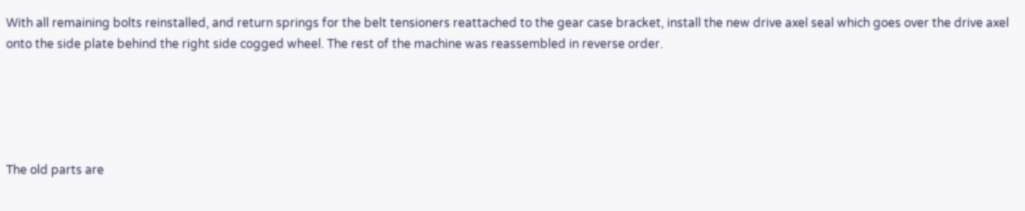With all remaining bolts reinstalled, and return springs for the belt tensioners reattached to the gear case bracket, install the new drive axel seal which goes over the drive axel onto the side plate behind the right side cogged wheel. The rest of the machine was reassembled in reverse order.





The old parts are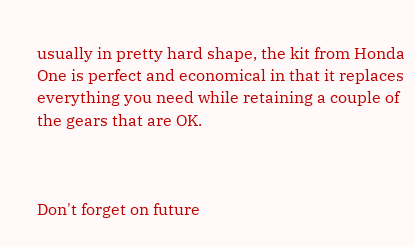usually in pretty hard shape, the kit from Honda One is perfect and economical in that it replaces everything you need while retaining a couple of the gears that are OK.



Don't forget on future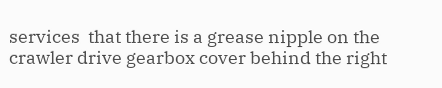services  that there is a grease nipple on the crawler drive gearbox cover behind the right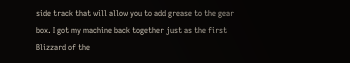side track that will allow you to add grease to the gear box. I got my machine back together just as the first Blizzard of the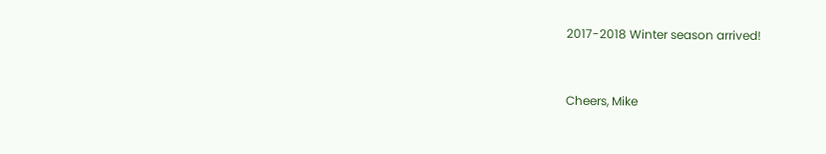2017-2018 Winter season arrived!


Cheers, Mike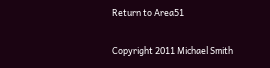Return to Area51

Copyright 2011 Michael Smith